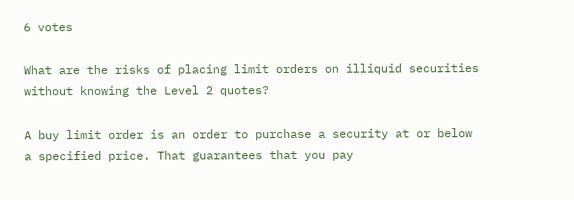6 votes

What are the risks of placing limit orders on illiquid securities without knowing the Level 2 quotes?

A buy limit order is an order to purchase a security at or below a specified price. That guarantees that you pay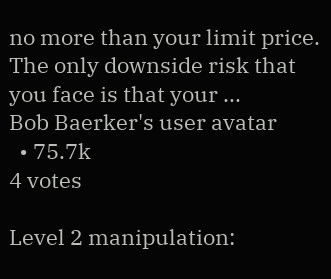no more than your limit price. The only downside risk that you face is that your ...
Bob Baerker's user avatar
  • 75.7k
4 votes

Level 2 manipulation: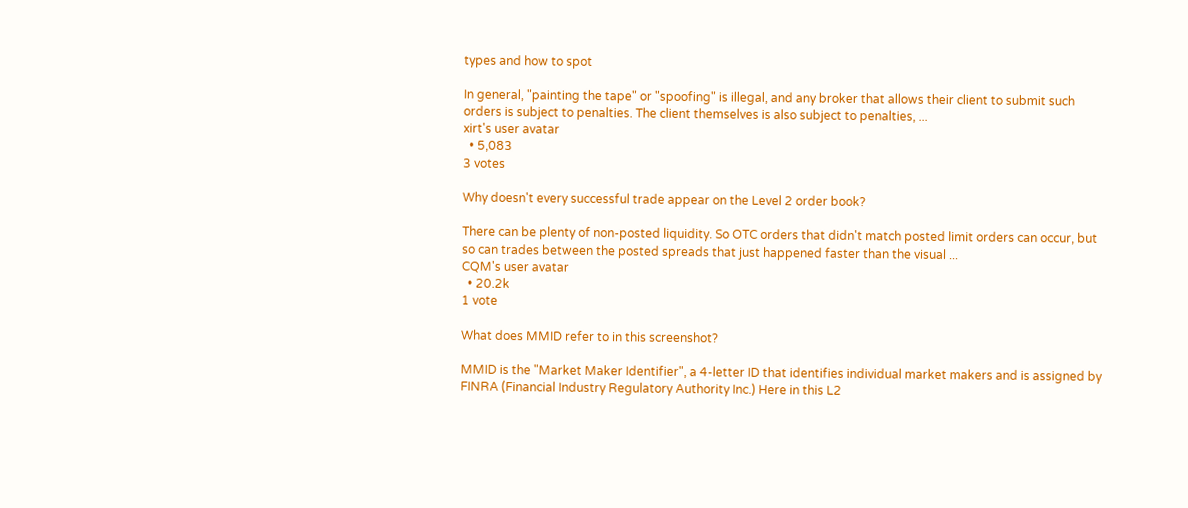types and how to spot

In general, "painting the tape" or "spoofing" is illegal, and any broker that allows their client to submit such orders is subject to penalties. The client themselves is also subject to penalties, ...
xirt's user avatar
  • 5,083
3 votes

Why doesn't every successful trade appear on the Level 2 order book?

There can be plenty of non-posted liquidity. So OTC orders that didn't match posted limit orders can occur, but so can trades between the posted spreads that just happened faster than the visual ...
CQM's user avatar
  • 20.2k
1 vote

What does MMID refer to in this screenshot?

MMID is the "Market Maker Identifier", a 4-letter ID that identifies individual market makers and is assigned by FINRA (Financial Industry Regulatory Authority Inc.) Here in this L2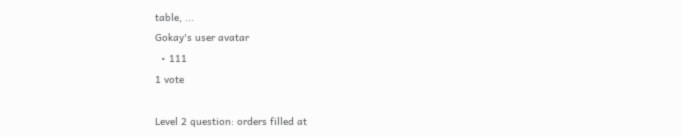table, ...
Gokay's user avatar
  • 111
1 vote

Level 2 question: orders filled at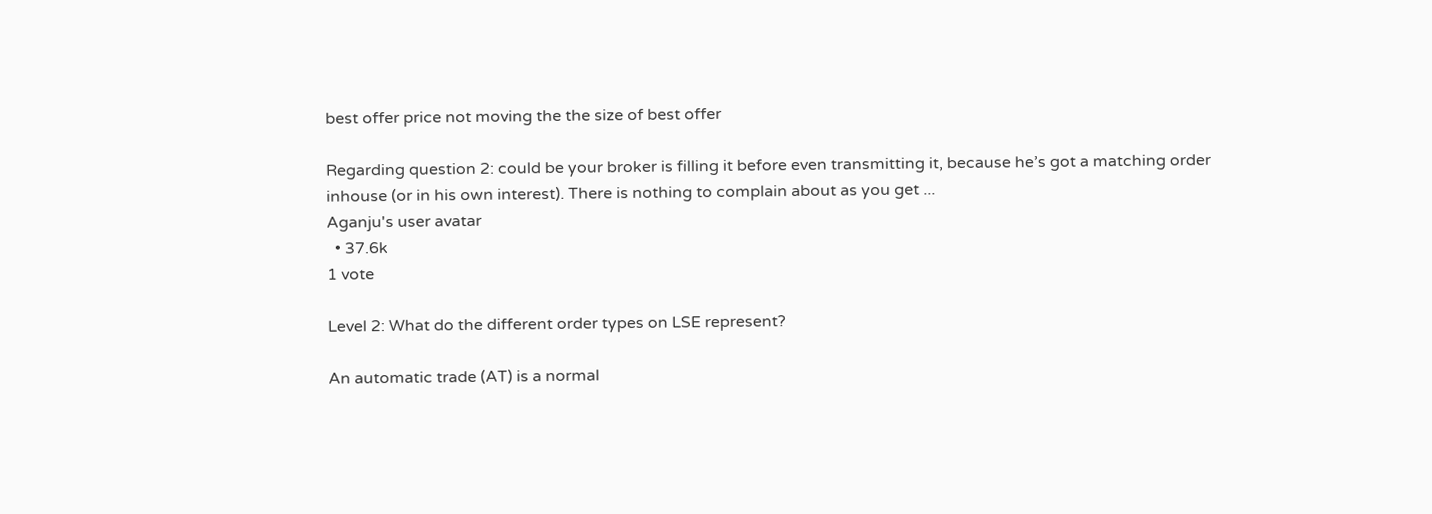best offer price not moving the the size of best offer

Regarding question 2: could be your broker is filling it before even transmitting it, because he’s got a matching order inhouse (or in his own interest). There is nothing to complain about as you get ...
Aganju's user avatar
  • 37.6k
1 vote

Level 2: What do the different order types on LSE represent?

An automatic trade (AT) is a normal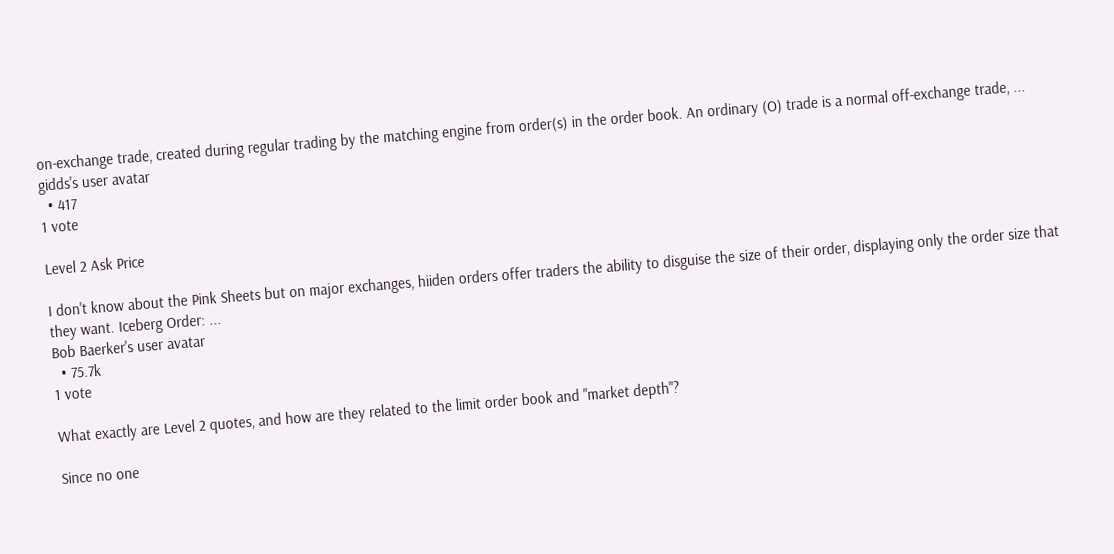on-exchange trade, created during regular trading by the matching engine from order(s) in the order book. An ordinary (O) trade is a normal off-exchange trade, ...
gidds's user avatar
  • 417
1 vote

Level 2 Ask Price

I don't know about the Pink Sheets but on major exchanges, hiiden orders offer traders the ability to disguise the size of their order, displaying only the order size that they want. Iceberg Order: ...
Bob Baerker's user avatar
  • 75.7k
1 vote

What exactly are Level 2 quotes, and how are they related to the limit order book and "market depth"?

Since no one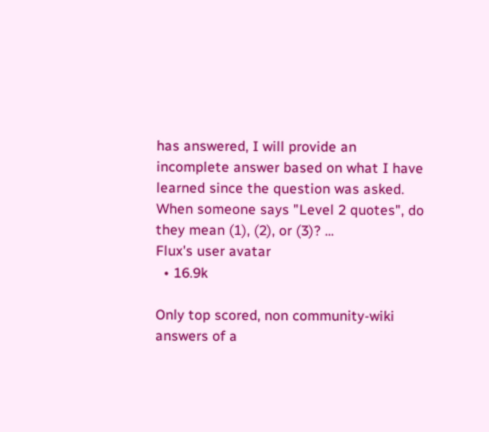has answered, I will provide an incomplete answer based on what I have learned since the question was asked. When someone says "Level 2 quotes", do they mean (1), (2), or (3)? ...
Flux's user avatar
  • 16.9k

Only top scored, non community-wiki answers of a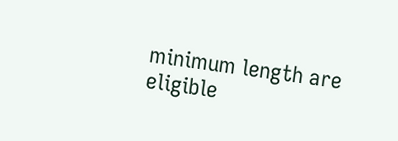minimum length are eligible